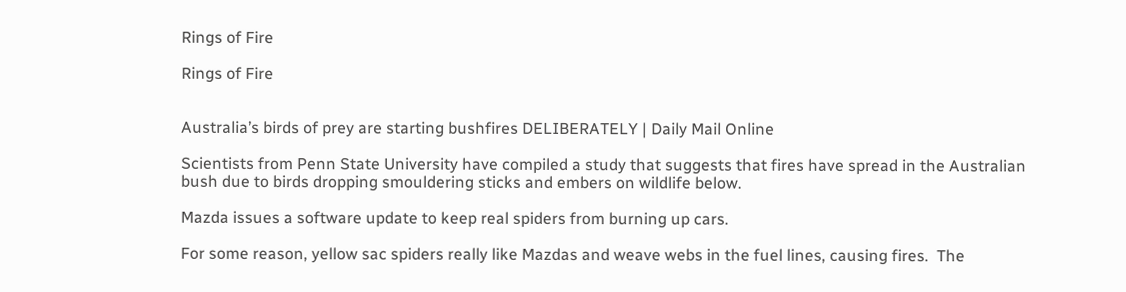Rings of Fire

Rings of Fire


Australia’s birds of prey are starting bushfires DELIBERATELY | Daily Mail Online

Scientists from Penn State University have compiled a study that suggests that fires have spread in the Australian bush due to birds dropping smouldering sticks and embers on wildlife below.

Mazda issues a software update to keep real spiders from burning up cars.

For some reason, yellow sac spiders really like Mazdas and weave webs in the fuel lines, causing fires.  The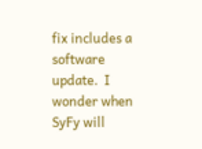fix includes a software update.  I wonder when SyFy will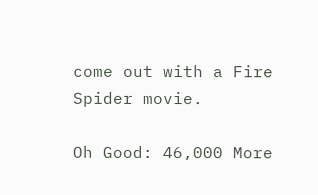come out with a Fire Spider movie.

Oh Good: 46,000 More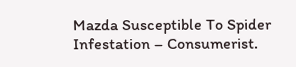Mazda Susceptible To Spider Infestation – Consumerist.